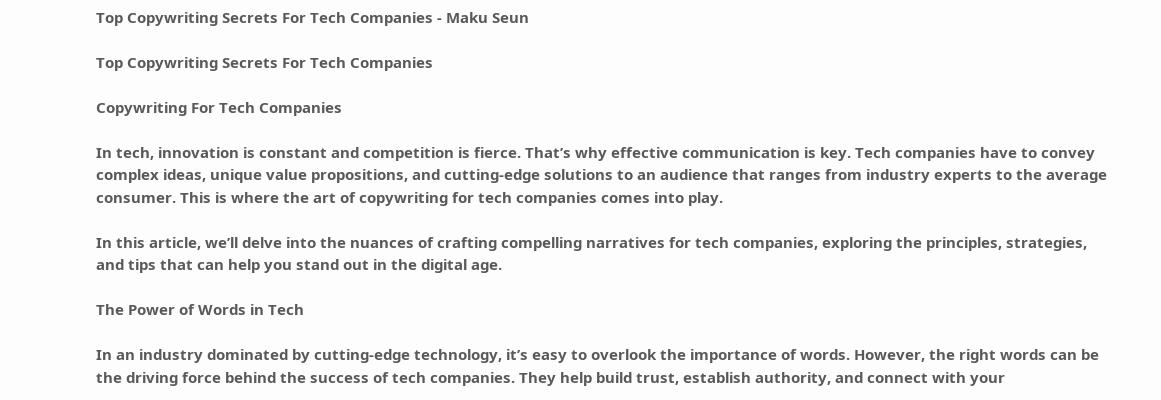Top Copywriting Secrets For Tech Companies - Maku Seun

Top Copywriting Secrets For Tech Companies

Copywriting For Tech Companies

In tech, innovation is constant and competition is fierce. That’s why effective communication is key. Tech companies have to convey complex ideas, unique value propositions, and cutting-edge solutions to an audience that ranges from industry experts to the average consumer. This is where the art of copywriting for tech companies comes into play.

In this article, we’ll delve into the nuances of crafting compelling narratives for tech companies, exploring the principles, strategies, and tips that can help you stand out in the digital age.

The Power of Words in Tech

In an industry dominated by cutting-edge technology, it’s easy to overlook the importance of words. However, the right words can be the driving force behind the success of tech companies. They help build trust, establish authority, and connect with your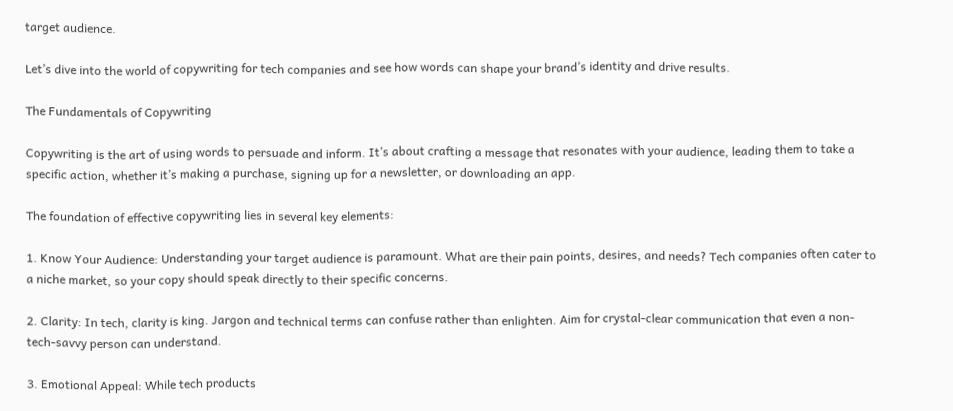target audience.

Let’s dive into the world of copywriting for tech companies and see how words can shape your brand’s identity and drive results.

The Fundamentals of Copywriting

Copywriting is the art of using words to persuade and inform. It’s about crafting a message that resonates with your audience, leading them to take a specific action, whether it’s making a purchase, signing up for a newsletter, or downloading an app.

The foundation of effective copywriting lies in several key elements:

1. Know Your Audience: Understanding your target audience is paramount. What are their pain points, desires, and needs? Tech companies often cater to a niche market, so your copy should speak directly to their specific concerns.

2. Clarity: In tech, clarity is king. Jargon and technical terms can confuse rather than enlighten. Aim for crystal-clear communication that even a non-tech-savvy person can understand.

3. Emotional Appeal: While tech products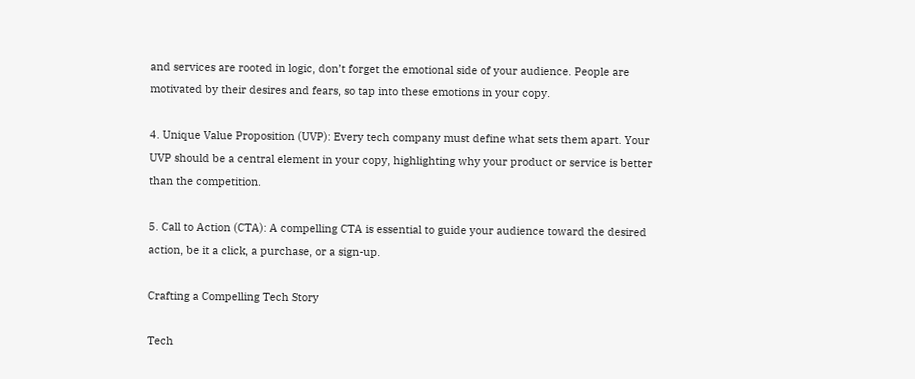and services are rooted in logic, don’t forget the emotional side of your audience. People are motivated by their desires and fears, so tap into these emotions in your copy.

4. Unique Value Proposition (UVP): Every tech company must define what sets them apart. Your UVP should be a central element in your copy, highlighting why your product or service is better than the competition.

5. Call to Action (CTA): A compelling CTA is essential to guide your audience toward the desired action, be it a click, a purchase, or a sign-up.

Crafting a Compelling Tech Story

Tech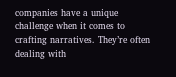companies have a unique challenge when it comes to crafting narratives. They’re often dealing with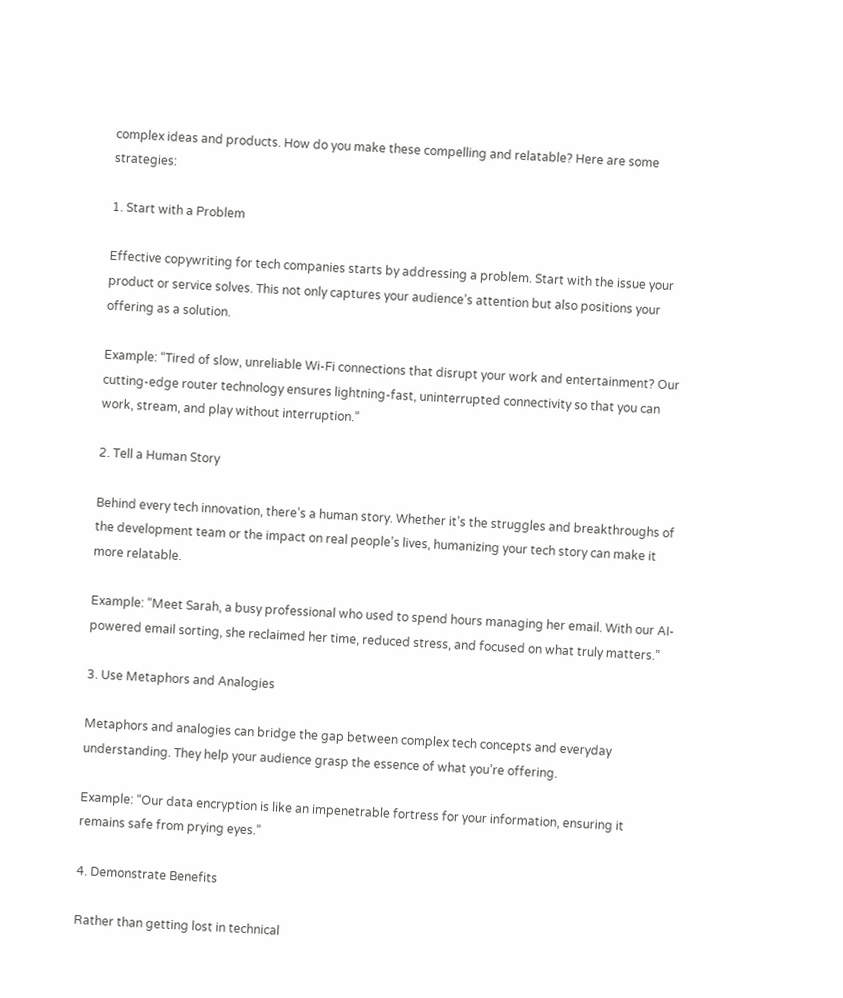complex ideas and products. How do you make these compelling and relatable? Here are some strategies:

1. Start with a Problem

Effective copywriting for tech companies starts by addressing a problem. Start with the issue your product or service solves. This not only captures your audience’s attention but also positions your offering as a solution.

Example: “Tired of slow, unreliable Wi-Fi connections that disrupt your work and entertainment? Our cutting-edge router technology ensures lightning-fast, uninterrupted connectivity so that you can work, stream, and play without interruption.”

2. Tell a Human Story

Behind every tech innovation, there’s a human story. Whether it’s the struggles and breakthroughs of the development team or the impact on real people’s lives, humanizing your tech story can make it more relatable.

Example: “Meet Sarah, a busy professional who used to spend hours managing her email. With our AI-powered email sorting, she reclaimed her time, reduced stress, and focused on what truly matters.”

3. Use Metaphors and Analogies

Metaphors and analogies can bridge the gap between complex tech concepts and everyday understanding. They help your audience grasp the essence of what you’re offering.

Example: “Our data encryption is like an impenetrable fortress for your information, ensuring it remains safe from prying eyes.”

4. Demonstrate Benefits

Rather than getting lost in technical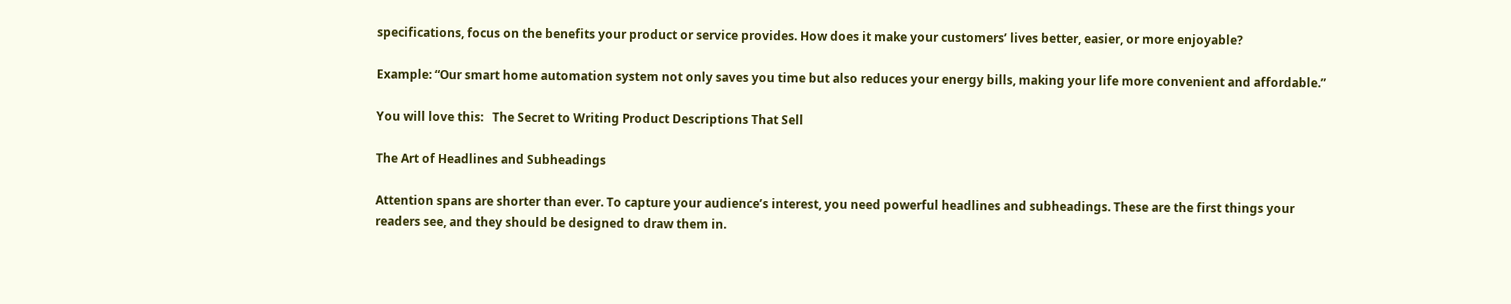specifications, focus on the benefits your product or service provides. How does it make your customers’ lives better, easier, or more enjoyable?

Example: “Our smart home automation system not only saves you time but also reduces your energy bills, making your life more convenient and affordable.”

You will love this:   The Secret to Writing Product Descriptions That Sell

The Art of Headlines and Subheadings

Attention spans are shorter than ever. To capture your audience’s interest, you need powerful headlines and subheadings. These are the first things your readers see, and they should be designed to draw them in.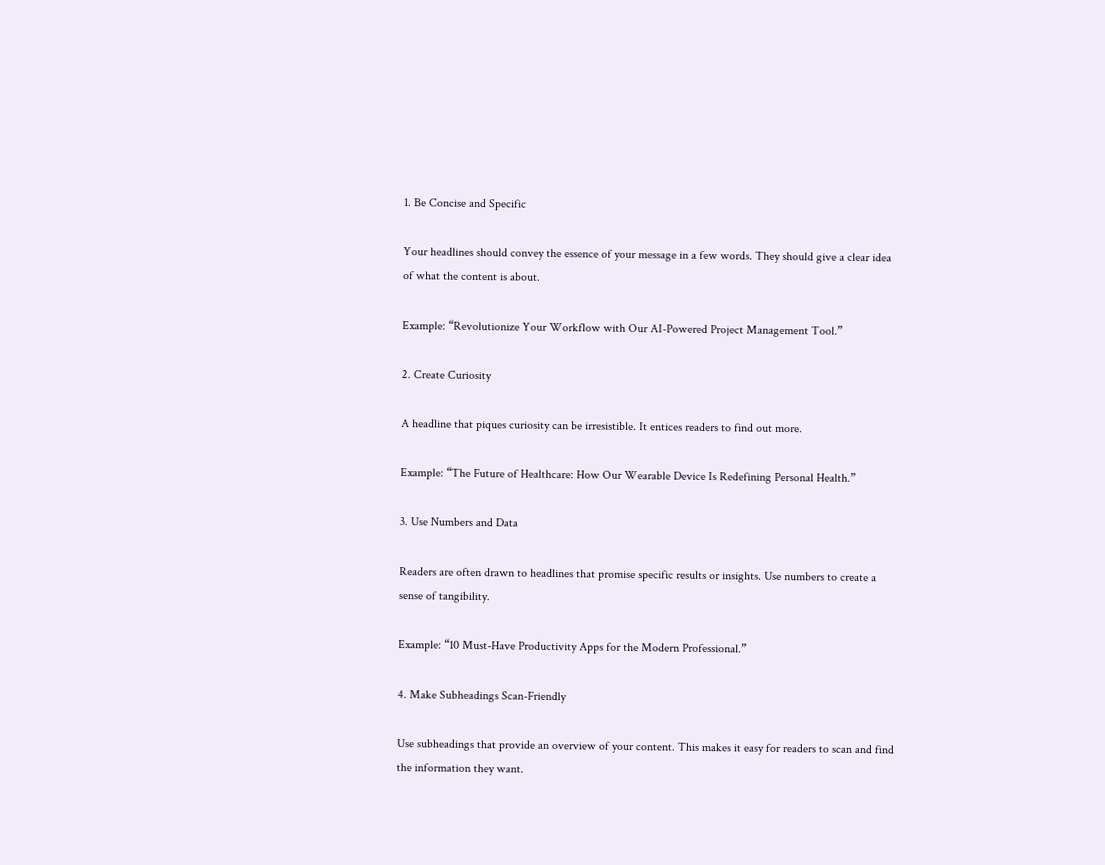1. Be Concise and Specific

Your headlines should convey the essence of your message in a few words. They should give a clear idea of what the content is about.

Example: “Revolutionize Your Workflow with Our AI-Powered Project Management Tool.”

2. Create Curiosity

A headline that piques curiosity can be irresistible. It entices readers to find out more.

Example: “The Future of Healthcare: How Our Wearable Device Is Redefining Personal Health.”

3. Use Numbers and Data

Readers are often drawn to headlines that promise specific results or insights. Use numbers to create a sense of tangibility.

Example: “10 Must-Have Productivity Apps for the Modern Professional.”

4. Make Subheadings Scan-Friendly

Use subheadings that provide an overview of your content. This makes it easy for readers to scan and find the information they want.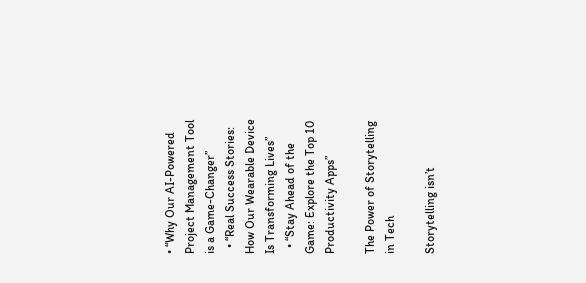• “Why Our AI-Powered Project Management Tool is a Game-Changer”
  • “Real Success Stories: How Our Wearable Device Is Transforming Lives”
  • “Stay Ahead of the Game: Explore the Top 10 Productivity Apps”

The Power of Storytelling in Tech

Storytelling isn’t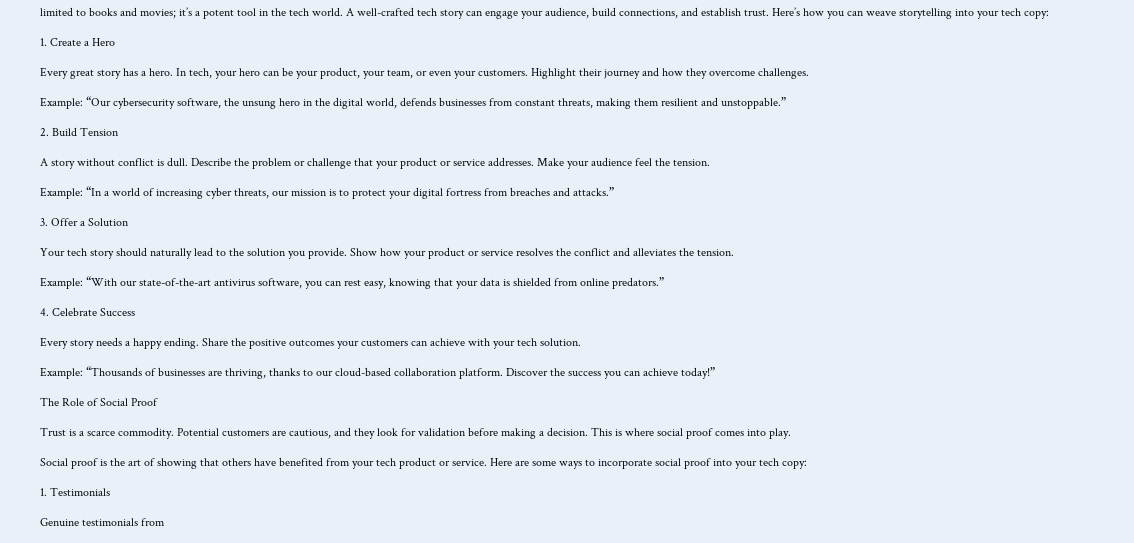limited to books and movies; it’s a potent tool in the tech world. A well-crafted tech story can engage your audience, build connections, and establish trust. Here’s how you can weave storytelling into your tech copy:

1. Create a Hero

Every great story has a hero. In tech, your hero can be your product, your team, or even your customers. Highlight their journey and how they overcome challenges.

Example: “Our cybersecurity software, the unsung hero in the digital world, defends businesses from constant threats, making them resilient and unstoppable.”

2. Build Tension

A story without conflict is dull. Describe the problem or challenge that your product or service addresses. Make your audience feel the tension.

Example: “In a world of increasing cyber threats, our mission is to protect your digital fortress from breaches and attacks.”

3. Offer a Solution

Your tech story should naturally lead to the solution you provide. Show how your product or service resolves the conflict and alleviates the tension.

Example: “With our state-of-the-art antivirus software, you can rest easy, knowing that your data is shielded from online predators.”

4. Celebrate Success

Every story needs a happy ending. Share the positive outcomes your customers can achieve with your tech solution.

Example: “Thousands of businesses are thriving, thanks to our cloud-based collaboration platform. Discover the success you can achieve today!”

The Role of Social Proof

Trust is a scarce commodity. Potential customers are cautious, and they look for validation before making a decision. This is where social proof comes into play.

Social proof is the art of showing that others have benefited from your tech product or service. Here are some ways to incorporate social proof into your tech copy:

1. Testimonials

Genuine testimonials from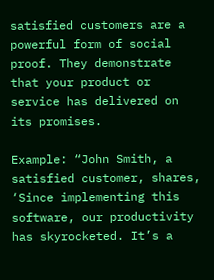satisfied customers are a powerful form of social proof. They demonstrate that your product or service has delivered on its promises.

Example: “John Smith, a satisfied customer, shares, ‘Since implementing this software, our productivity has skyrocketed. It’s a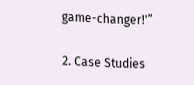game-changer!'”

2. Case Studies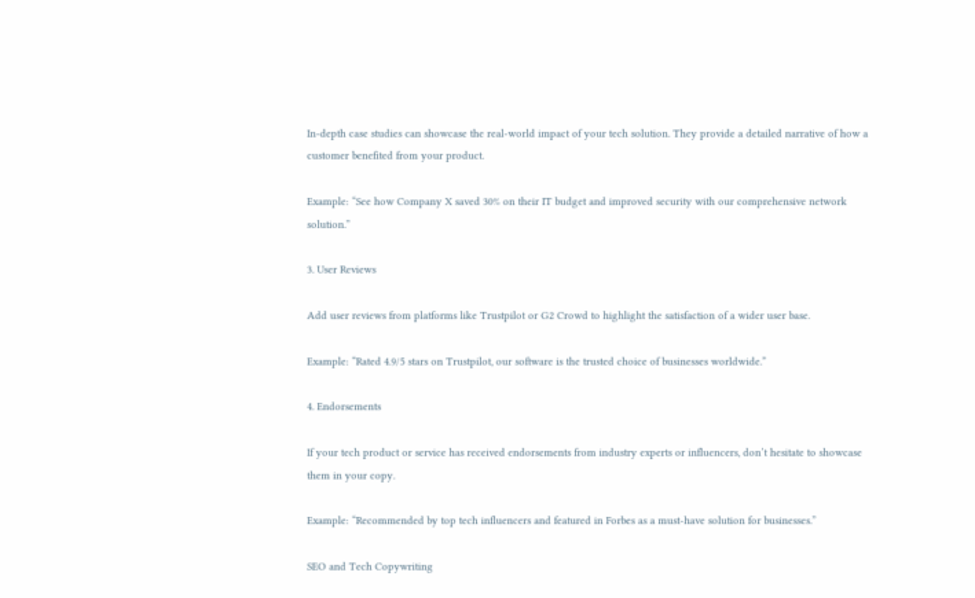In-depth case studies can showcase the real-world impact of your tech solution. They provide a detailed narrative of how a customer benefited from your product.

Example: “See how Company X saved 30% on their IT budget and improved security with our comprehensive network solution.”

3. User Reviews

Add user reviews from platforms like Trustpilot or G2 Crowd to highlight the satisfaction of a wider user base.

Example: “Rated 4.9/5 stars on Trustpilot, our software is the trusted choice of businesses worldwide.”

4. Endorsements

If your tech product or service has received endorsements from industry experts or influencers, don’t hesitate to showcase them in your copy.

Example: “Recommended by top tech influencers and featured in Forbes as a must-have solution for businesses.”

SEO and Tech Copywriting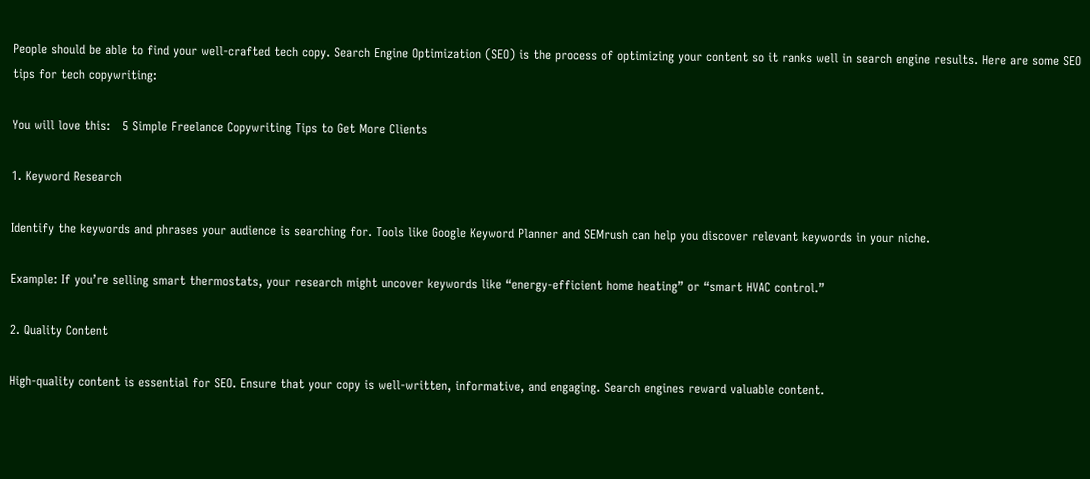People should be able to find your well-crafted tech copy. Search Engine Optimization (SEO) is the process of optimizing your content so it ranks well in search engine results. Here are some SEO tips for tech copywriting:

You will love this:   5 Simple Freelance Copywriting Tips to Get More Clients

1. Keyword Research

Identify the keywords and phrases your audience is searching for. Tools like Google Keyword Planner and SEMrush can help you discover relevant keywords in your niche.

Example: If you’re selling smart thermostats, your research might uncover keywords like “energy-efficient home heating” or “smart HVAC control.”

2. Quality Content

High-quality content is essential for SEO. Ensure that your copy is well-written, informative, and engaging. Search engines reward valuable content.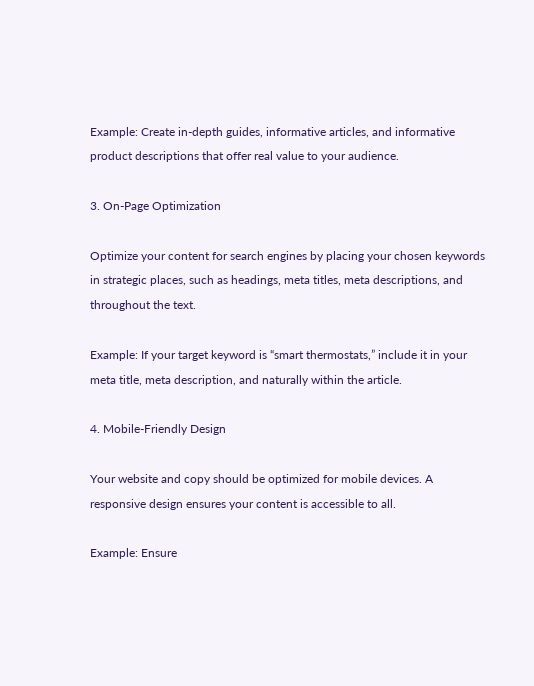Example: Create in-depth guides, informative articles, and informative product descriptions that offer real value to your audience.

3. On-Page Optimization

Optimize your content for search engines by placing your chosen keywords in strategic places, such as headings, meta titles, meta descriptions, and throughout the text.

Example: If your target keyword is “smart thermostats,” include it in your meta title, meta description, and naturally within the article.

4. Mobile-Friendly Design

Your website and copy should be optimized for mobile devices. A responsive design ensures your content is accessible to all.

Example: Ensure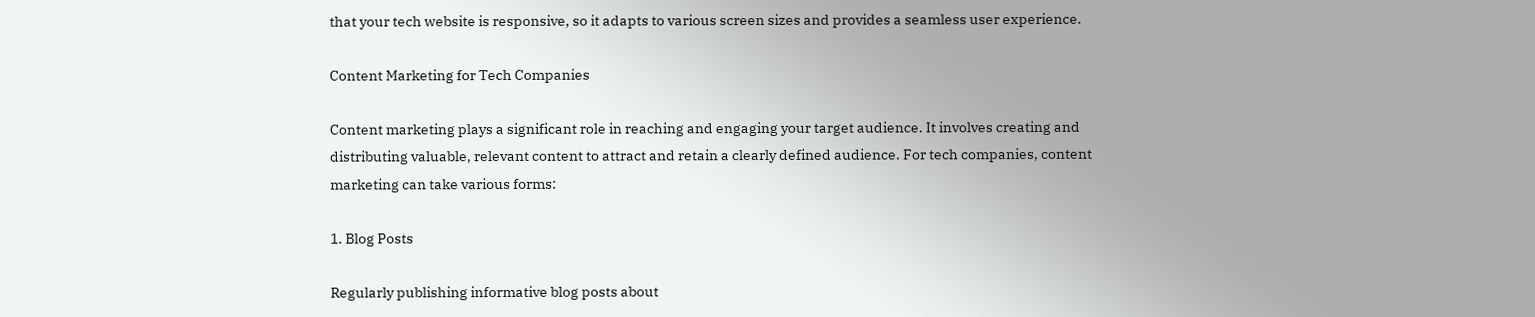that your tech website is responsive, so it adapts to various screen sizes and provides a seamless user experience.

Content Marketing for Tech Companies

Content marketing plays a significant role in reaching and engaging your target audience. It involves creating and distributing valuable, relevant content to attract and retain a clearly defined audience. For tech companies, content marketing can take various forms:

1. Blog Posts

Regularly publishing informative blog posts about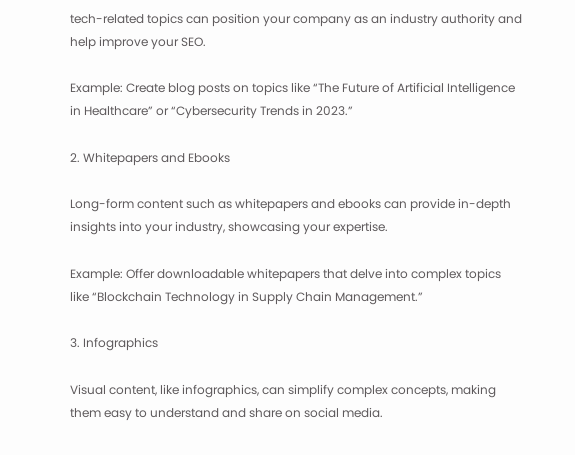tech-related topics can position your company as an industry authority and help improve your SEO.

Example: Create blog posts on topics like “The Future of Artificial Intelligence in Healthcare” or “Cybersecurity Trends in 2023.”

2. Whitepapers and Ebooks

Long-form content such as whitepapers and ebooks can provide in-depth insights into your industry, showcasing your expertise.

Example: Offer downloadable whitepapers that delve into complex topics like “Blockchain Technology in Supply Chain Management.”

3. Infographics

Visual content, like infographics, can simplify complex concepts, making them easy to understand and share on social media.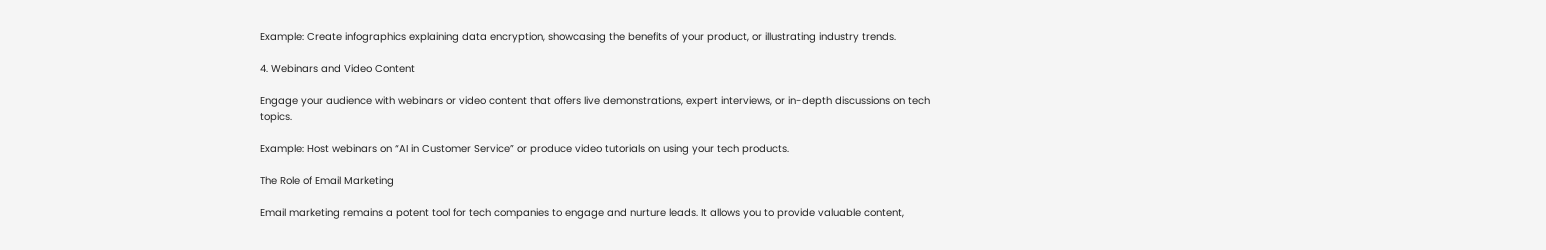Example: Create infographics explaining data encryption, showcasing the benefits of your product, or illustrating industry trends.

4. Webinars and Video Content

Engage your audience with webinars or video content that offers live demonstrations, expert interviews, or in-depth discussions on tech topics.

Example: Host webinars on “AI in Customer Service” or produce video tutorials on using your tech products.

The Role of Email Marketing

Email marketing remains a potent tool for tech companies to engage and nurture leads. It allows you to provide valuable content,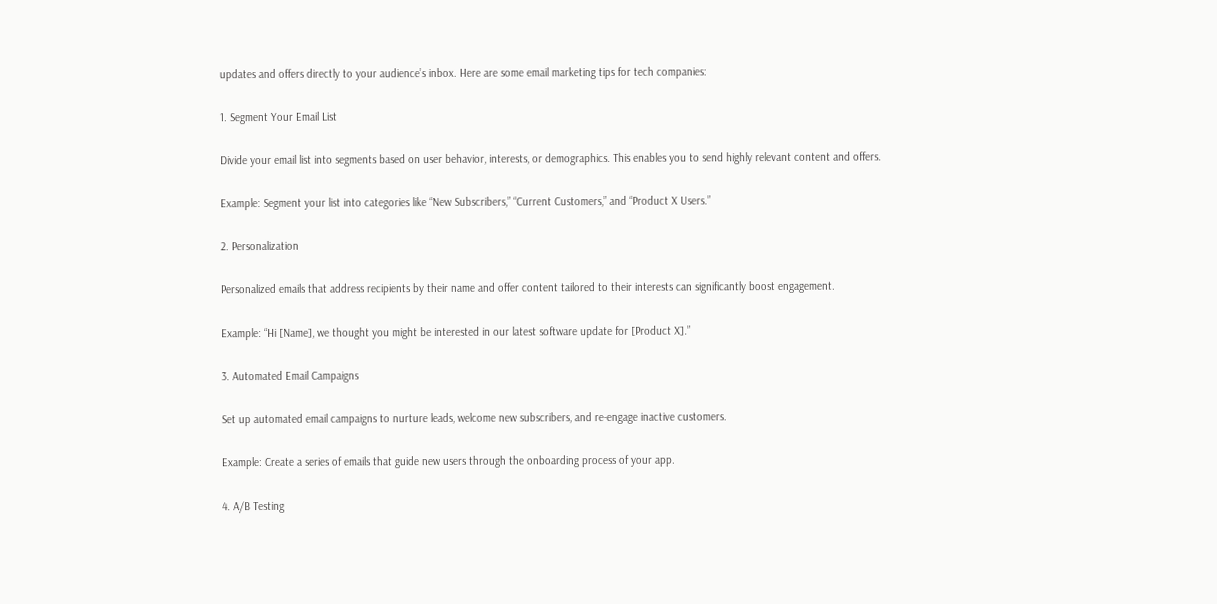updates and offers directly to your audience’s inbox. Here are some email marketing tips for tech companies:

1. Segment Your Email List

Divide your email list into segments based on user behavior, interests, or demographics. This enables you to send highly relevant content and offers.

Example: Segment your list into categories like “New Subscribers,” “Current Customers,” and “Product X Users.”

2. Personalization

Personalized emails that address recipients by their name and offer content tailored to their interests can significantly boost engagement.

Example: “Hi [Name], we thought you might be interested in our latest software update for [Product X].”

3. Automated Email Campaigns

Set up automated email campaigns to nurture leads, welcome new subscribers, and re-engage inactive customers.

Example: Create a series of emails that guide new users through the onboarding process of your app.

4. A/B Testing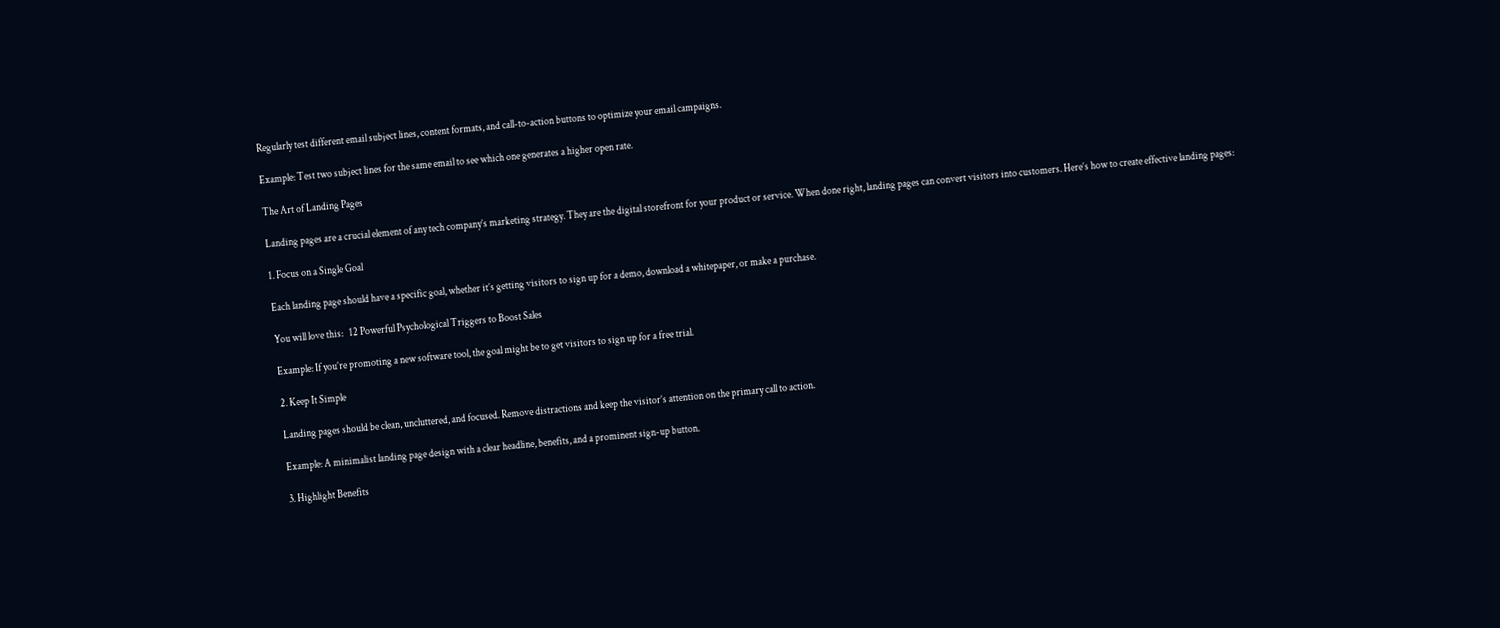Regularly test different email subject lines, content formats, and call-to-action buttons to optimize your email campaigns.

Example: Test two subject lines for the same email to see which one generates a higher open rate.

The Art of Landing Pages

Landing pages are a crucial element of any tech company’s marketing strategy. They are the digital storefront for your product or service. When done right, landing pages can convert visitors into customers. Here’s how to create effective landing pages:

1. Focus on a Single Goal

Each landing page should have a specific goal, whether it’s getting visitors to sign up for a demo, download a whitepaper, or make a purchase.

You will love this:   12 Powerful Psychological Triggers to Boost Sales

Example: If you’re promoting a new software tool, the goal might be to get visitors to sign up for a free trial.

2. Keep It Simple

Landing pages should be clean, uncluttered, and focused. Remove distractions and keep the visitor’s attention on the primary call to action.

Example: A minimalist landing page design with a clear headline, benefits, and a prominent sign-up button.

3. Highlight Benefits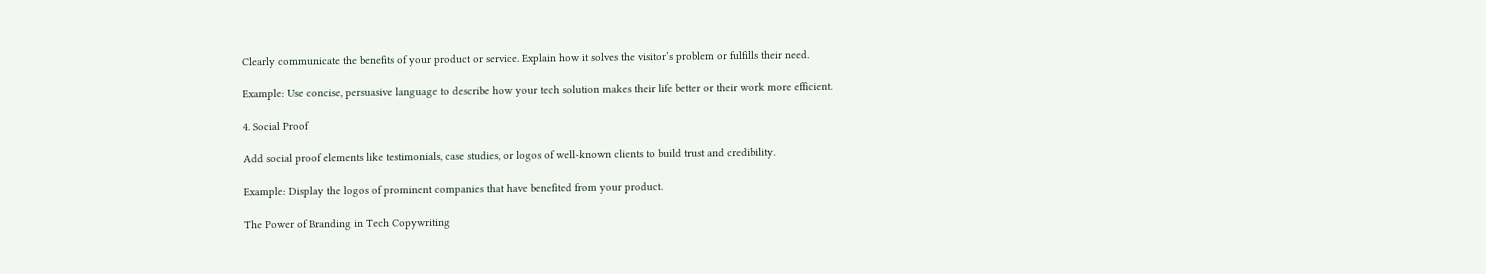Clearly communicate the benefits of your product or service. Explain how it solves the visitor’s problem or fulfills their need.

Example: Use concise, persuasive language to describe how your tech solution makes their life better or their work more efficient.

4. Social Proof

Add social proof elements like testimonials, case studies, or logos of well-known clients to build trust and credibility.

Example: Display the logos of prominent companies that have benefited from your product.

The Power of Branding in Tech Copywriting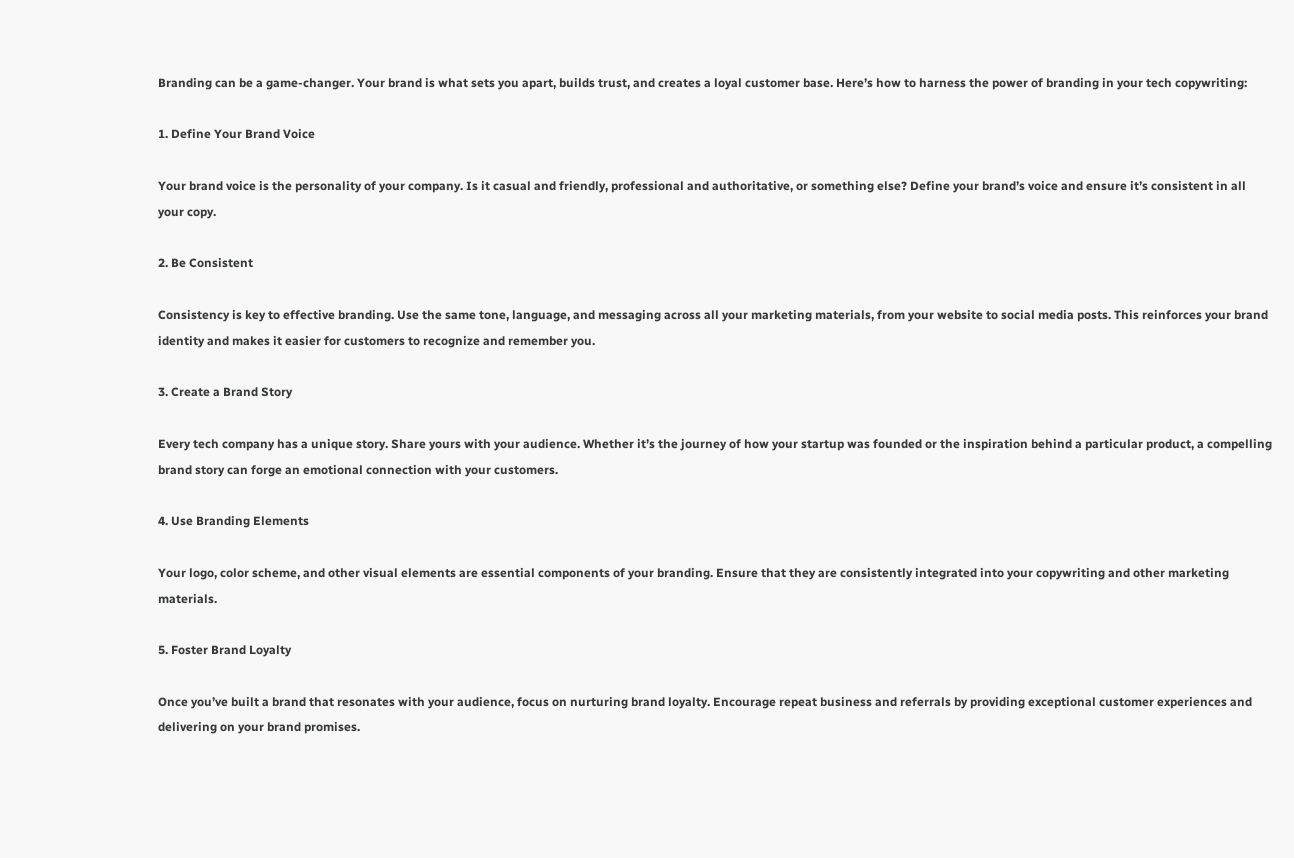Branding can be a game-changer. Your brand is what sets you apart, builds trust, and creates a loyal customer base. Here’s how to harness the power of branding in your tech copywriting:

1. Define Your Brand Voice

Your brand voice is the personality of your company. Is it casual and friendly, professional and authoritative, or something else? Define your brand’s voice and ensure it’s consistent in all your copy.

2. Be Consistent

Consistency is key to effective branding. Use the same tone, language, and messaging across all your marketing materials, from your website to social media posts. This reinforces your brand identity and makes it easier for customers to recognize and remember you.

3. Create a Brand Story

Every tech company has a unique story. Share yours with your audience. Whether it’s the journey of how your startup was founded or the inspiration behind a particular product, a compelling brand story can forge an emotional connection with your customers.

4. Use Branding Elements

Your logo, color scheme, and other visual elements are essential components of your branding. Ensure that they are consistently integrated into your copywriting and other marketing materials.

5. Foster Brand Loyalty

Once you’ve built a brand that resonates with your audience, focus on nurturing brand loyalty. Encourage repeat business and referrals by providing exceptional customer experiences and delivering on your brand promises.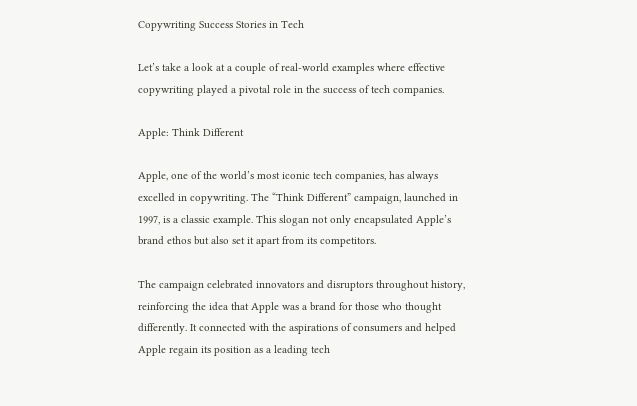Copywriting Success Stories in Tech

Let’s take a look at a couple of real-world examples where effective copywriting played a pivotal role in the success of tech companies.

Apple: Think Different

Apple, one of the world’s most iconic tech companies, has always excelled in copywriting. The “Think Different” campaign, launched in 1997, is a classic example. This slogan not only encapsulated Apple’s brand ethos but also set it apart from its competitors.

The campaign celebrated innovators and disruptors throughout history, reinforcing the idea that Apple was a brand for those who thought differently. It connected with the aspirations of consumers and helped Apple regain its position as a leading tech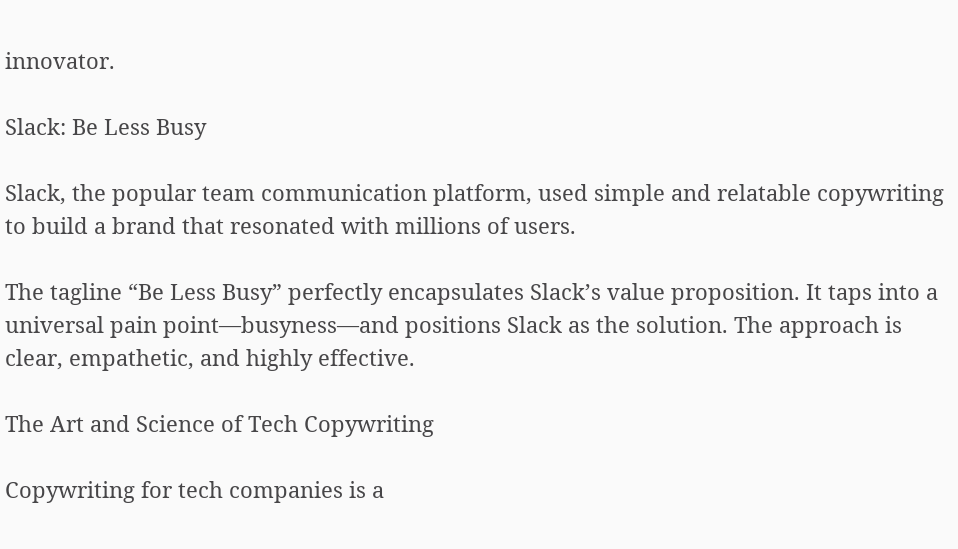innovator.

Slack: Be Less Busy

Slack, the popular team communication platform, used simple and relatable copywriting to build a brand that resonated with millions of users.

The tagline “Be Less Busy” perfectly encapsulates Slack’s value proposition. It taps into a universal pain point—busyness—and positions Slack as the solution. The approach is clear, empathetic, and highly effective.

The Art and Science of Tech Copywriting

Copywriting for tech companies is a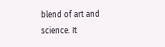blend of art and science. It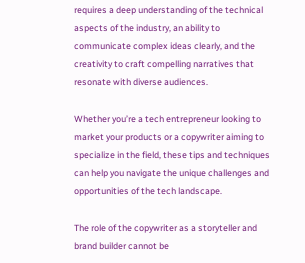requires a deep understanding of the technical aspects of the industry, an ability to communicate complex ideas clearly, and the creativity to craft compelling narratives that resonate with diverse audiences.

Whether you’re a tech entrepreneur looking to market your products or a copywriter aiming to specialize in the field, these tips and techniques can help you navigate the unique challenges and opportunities of the tech landscape.

The role of the copywriter as a storyteller and brand builder cannot be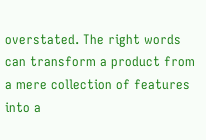overstated. The right words can transform a product from a mere collection of features into a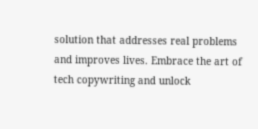solution that addresses real problems and improves lives. Embrace the art of tech copywriting and unlock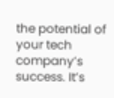the potential of your tech company’s success. It’s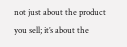not just about the product you sell; it’s about the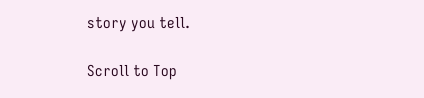story you tell.

Scroll to Top